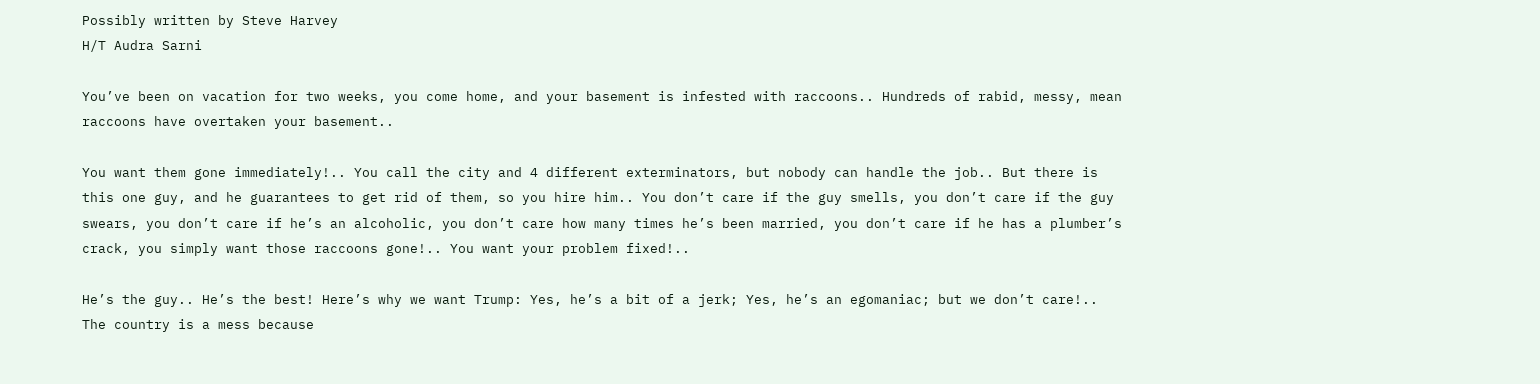Possibly written by Steve Harvey
H/T Audra Sarni

You’ve been on vacation for two weeks, you come home, and your basement is infested with raccoons.. Hundreds of rabid, messy, mean raccoons have overtaken your basement..

You want them gone immediately!.. You call the city and 4 different exterminators, but nobody can handle the job.. But there is this one guy, and he guarantees to get rid of them, so you hire him.. You don’t care if the guy smells, you don’t care if the guy swears, you don’t care if he’s an alcoholic, you don’t care how many times he’s been married, you don’t care if he has a plumber’s crack, you simply want those raccoons gone!.. You want your problem fixed!..

He’s the guy.. He’s the best! Here’s why we want Trump: Yes, he’s a bit of a jerk; Yes, he’s an egomaniac; but we don’t care!.. The country is a mess because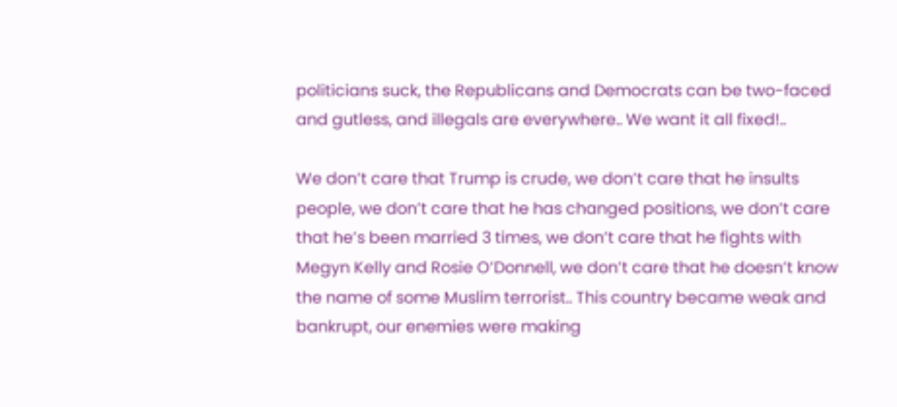politicians suck, the Republicans and Democrats can be two-faced and gutless, and illegals are everywhere.. We want it all fixed!..

We don’t care that Trump is crude, we don’t care that he insults people, we don’t care that he has changed positions, we don’t care that he’s been married 3 times, we don’t care that he fights with Megyn Kelly and Rosie O’Donnell, we don’t care that he doesn’t know the name of some Muslim terrorist.. This country became weak and bankrupt, our enemies were making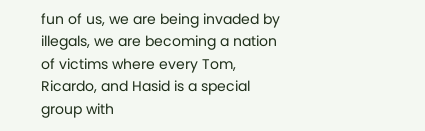fun of us, we are being invaded by illegals, we are becoming a nation of victims where every Tom, Ricardo, and Hasid is a special group with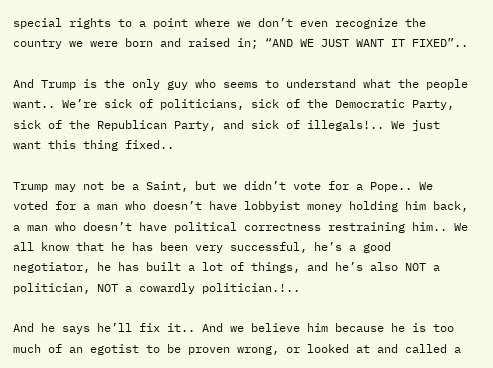special rights to a point where we don’t even recognize the country we were born and raised in; “AND WE JUST WANT IT FIXED”..

And Trump is the only guy who seems to understand what the people want.. We’re sick of politicians, sick of the Democratic Party, sick of the Republican Party, and sick of illegals!.. We just want this thing fixed..

Trump may not be a Saint, but we didn’t vote for a Pope.. We voted for a man who doesn’t have lobbyist money holding him back, a man who doesn’t have political correctness restraining him.. We all know that he has been very successful, he’s a good negotiator, he has built a lot of things, and he’s also NOT a politician, NOT a cowardly politician.!..

And he says he’ll fix it.. And we believe him because he is too much of an egotist to be proven wrong, or looked at and called a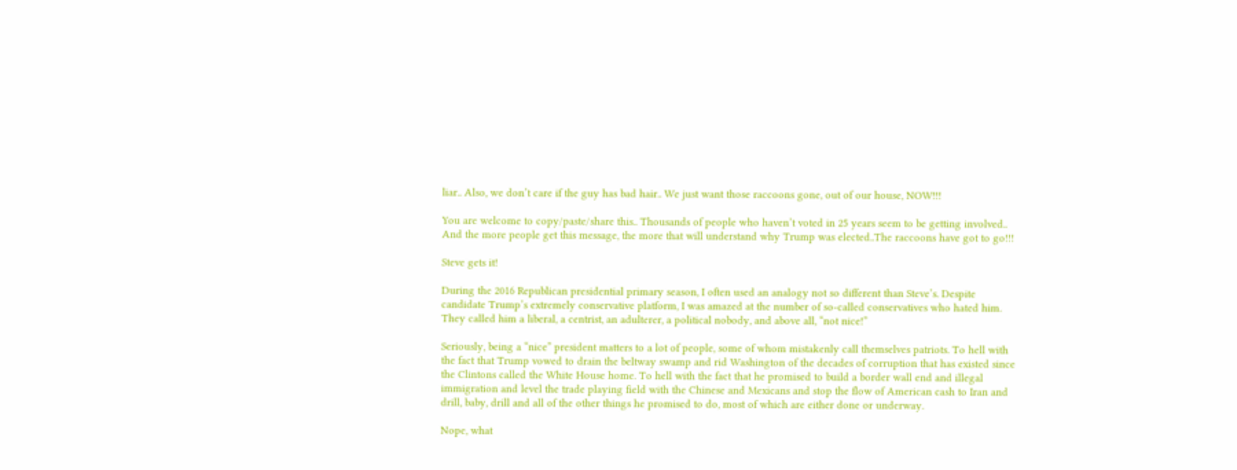liar.. Also, we don’t care if the guy has bad hair.. We just want those raccoons gone, out of our house, NOW!!!

You are welcome to copy/paste/share this.. Thousands of people who haven’t voted in 25 years seem to be getting involved.. And the more people get this message, the more that will understand why Trump was elected..The raccoons have got to go!!!

Steve gets it!

During the 2016 Republican presidential primary season, I often used an analogy not so different than Steve’s. Despite candidate Trump’s extremely conservative platform, I was amazed at the number of so-called conservatives who hated him. They called him a liberal, a centrist, an adulterer, a political nobody, and above all, “not nice!”

Seriously, being a “nice” president matters to a lot of people, some of whom mistakenly call themselves patriots. To hell with the fact that Trump vowed to drain the beltway swamp and rid Washington of the decades of corruption that has existed since the Clintons called the White House home. To hell with the fact that he promised to build a border wall end and illegal immigration and level the trade playing field with the Chinese and Mexicans and stop the flow of American cash to Iran and drill, baby, drill and all of the other things he promised to do, most of which are either done or underway.

Nope, what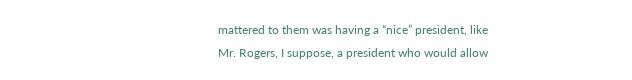mattered to them was having a “nice” president, like Mr. Rogers, I suppose, a president who would allow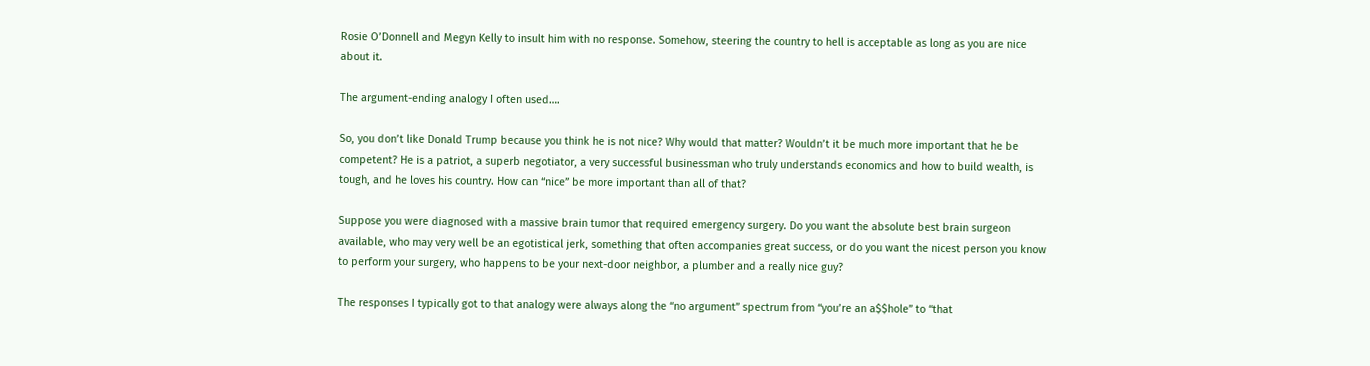Rosie O’Donnell and Megyn Kelly to insult him with no response. Somehow, steering the country to hell is acceptable as long as you are nice about it.

The argument-ending analogy I often used….

So, you don’t like Donald Trump because you think he is not nice? Why would that matter? Wouldn’t it be much more important that he be competent? He is a patriot, a superb negotiator, a very successful businessman who truly understands economics and how to build wealth, is tough, and he loves his country. How can “nice” be more important than all of that?

Suppose you were diagnosed with a massive brain tumor that required emergency surgery. Do you want the absolute best brain surgeon available, who may very well be an egotistical jerk, something that often accompanies great success, or do you want the nicest person you know to perform your surgery, who happens to be your next-door neighbor, a plumber and a really nice guy?

The responses I typically got to that analogy were always along the “no argument” spectrum from “you’re an a$$hole” to “that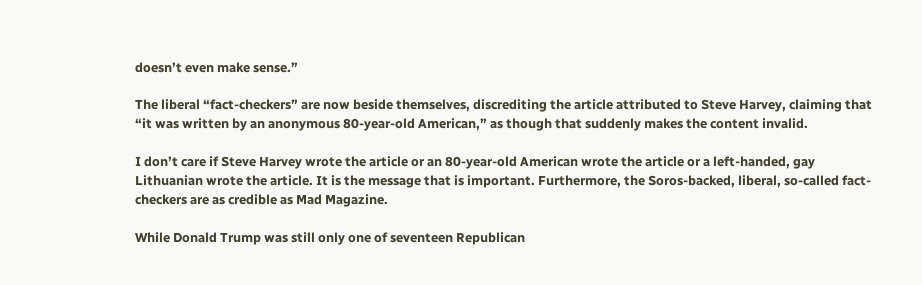doesn’t even make sense.”

The liberal “fact-checkers” are now beside themselves, discrediting the article attributed to Steve Harvey, claiming that “it was written by an anonymous 80-year-old American,” as though that suddenly makes the content invalid.

I don’t care if Steve Harvey wrote the article or an 80-year-old American wrote the article or a left-handed, gay Lithuanian wrote the article. It is the message that is important. Furthermore, the Soros-backed, liberal, so-called fact-checkers are as credible as Mad Magazine.

While Donald Trump was still only one of seventeen Republican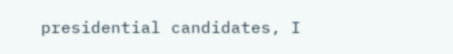presidential candidates, I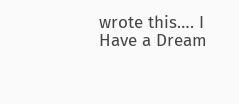wrote this…. I Have a Dream